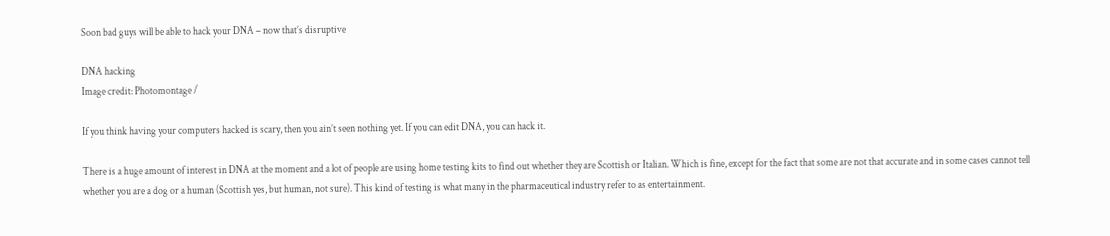Soon bad guys will be able to hack your DNA – now that’s disruptive

DNA hacking
Image credit: Photomontage /

If you think having your computers hacked is scary, then you ain’t seen nothing yet. If you can edit DNA, you can hack it.

There is a huge amount of interest in DNA at the moment and a lot of people are using home testing kits to find out whether they are Scottish or Italian. Which is fine, except for the fact that some are not that accurate and in some cases cannot tell whether you are a dog or a human (Scottish yes, but human, not sure). This kind of testing is what many in the pharmaceutical industry refer to as entertainment.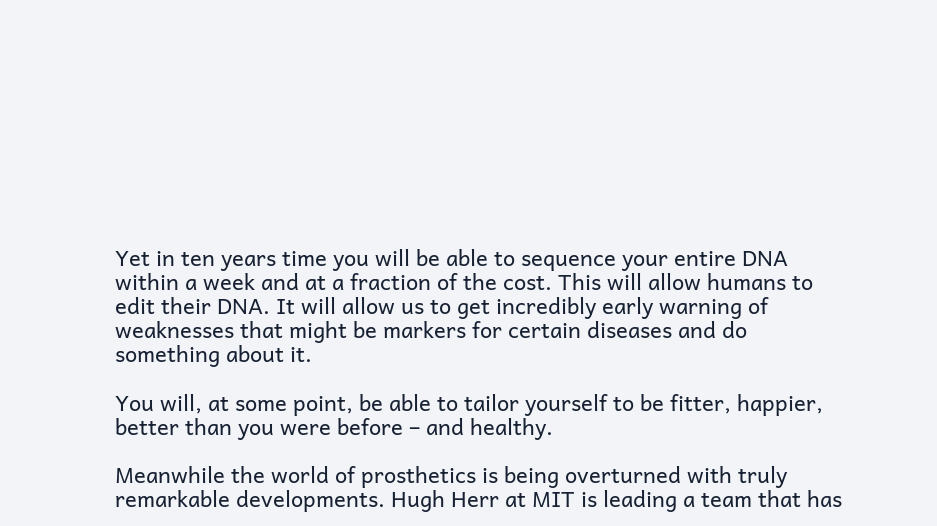Yet in ten years time you will be able to sequence your entire DNA within a week and at a fraction of the cost. This will allow humans to edit their DNA. It will allow us to get incredibly early warning of weaknesses that might be markers for certain diseases and do something about it.

You will, at some point, be able to tailor yourself to be fitter, happier, better than you were before – and healthy.

Meanwhile the world of prosthetics is being overturned with truly remarkable developments. Hugh Herr at MIT is leading a team that has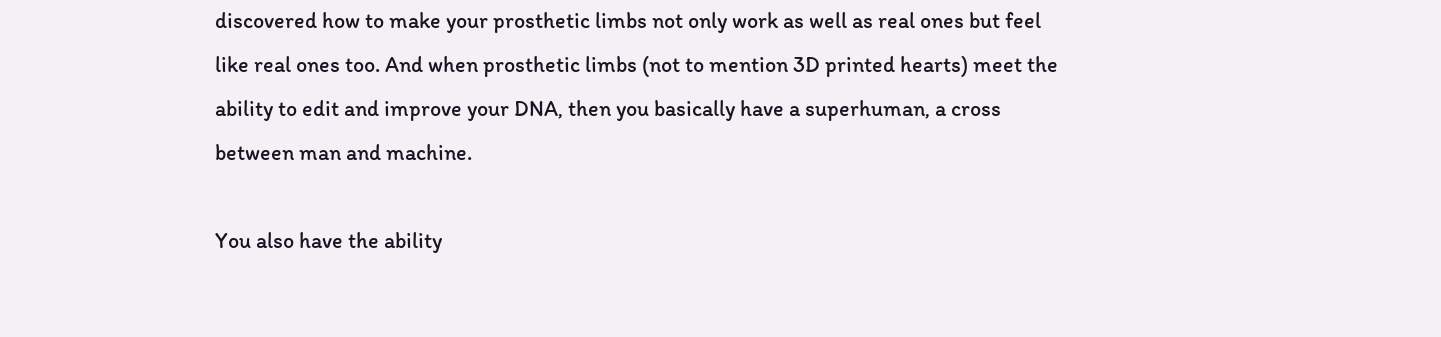discovered how to make your prosthetic limbs not only work as well as real ones but feel like real ones too. And when prosthetic limbs (not to mention 3D printed hearts) meet the ability to edit and improve your DNA, then you basically have a superhuman, a cross between man and machine.

You also have the ability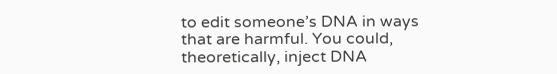to edit someone’s DNA in ways that are harmful. You could, theoretically, inject DNA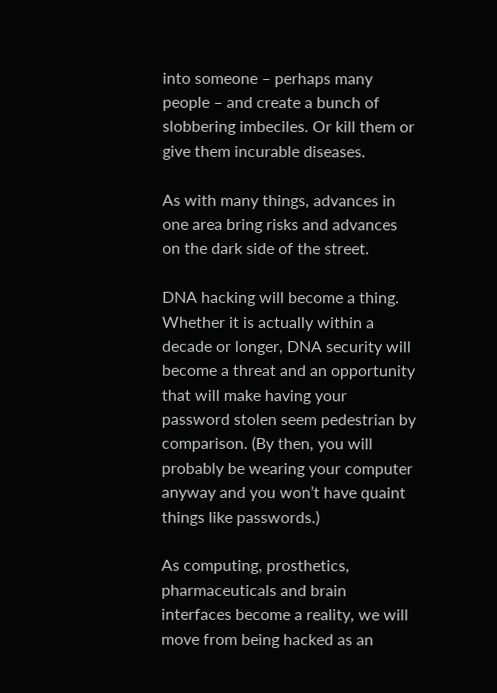into someone – perhaps many people – and create a bunch of slobbering imbeciles. Or kill them or give them incurable diseases.

As with many things, advances in one area bring risks and advances on the dark side of the street.

DNA hacking will become a thing. Whether it is actually within a decade or longer, DNA security will become a threat and an opportunity that will make having your password stolen seem pedestrian by comparison. (By then, you will probably be wearing your computer anyway and you won’t have quaint things like passwords.)

As computing, prosthetics, pharmaceuticals and brain interfaces become a reality, we will move from being hacked as an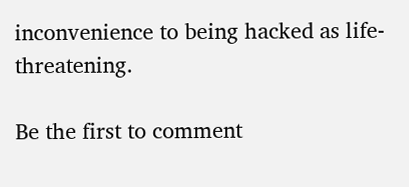inconvenience to being hacked as life-threatening.

Be the first to comment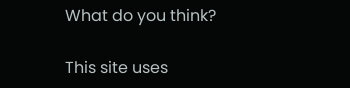What do you think?

This site uses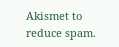Akismet to reduce spam.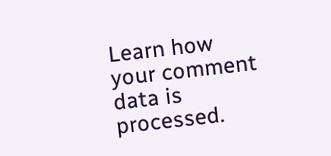Learn how your comment data is processed.